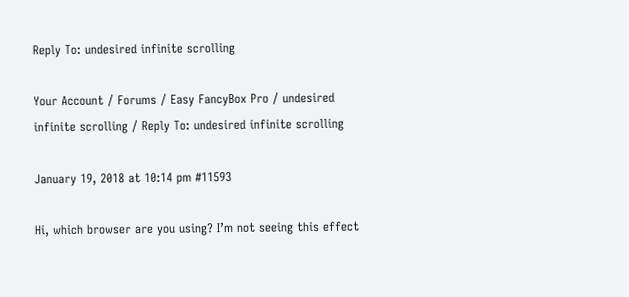Reply To: undesired infinite scrolling

Your Account / Forums / Easy FancyBox Pro / undesired infinite scrolling / Reply To: undesired infinite scrolling

January 19, 2018 at 10:14 pm #11593

Hi, which browser are you using? I’m not seeing this effect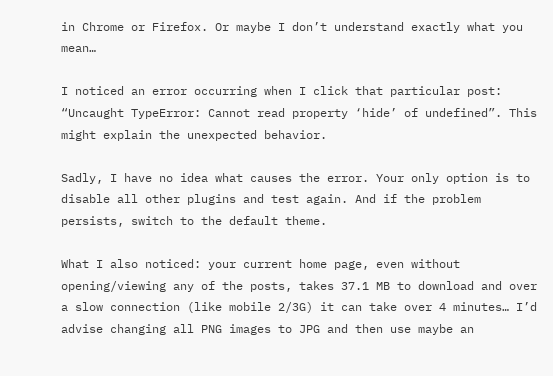in Chrome or Firefox. Or maybe I don’t understand exactly what you mean…

I noticed an error occurring when I click that particular post: “Uncaught TypeError: Cannot read property ‘hide’ of undefined”. This might explain the unexpected behavior.

Sadly, I have no idea what causes the error. Your only option is to disable all other plugins and test again. And if the problem persists, switch to the default theme.

What I also noticed: your current home page, even without opening/viewing any of the posts, takes 37.1 MB to download and over a slow connection (like mobile 2/3G) it can take over 4 minutes… I’d advise changing all PNG images to JPG and then use maybe an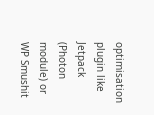optimisation plugin like Jetpack (Photon module) or WP Smushit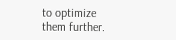to optimize them further.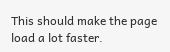This should make the page load a lot faster.